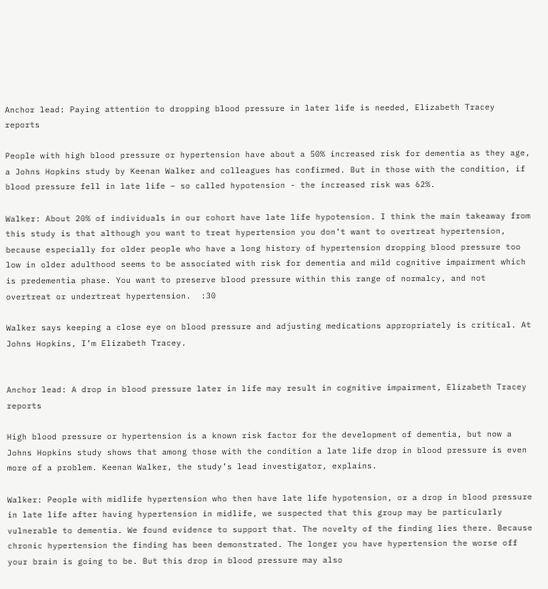Anchor lead: Paying attention to dropping blood pressure in later life is needed, Elizabeth Tracey reports

People with high blood pressure or hypertension have about a 50% increased risk for dementia as they age, a Johns Hopkins study by Keenan Walker and colleagues has confirmed. But in those with the condition, if blood pressure fell in late life – so called hypotension - the increased risk was 62%.

Walker: About 20% of individuals in our cohort have late life hypotension. I think the main takeaway from this study is that although you want to treat hypertension you don’t want to overtreat hypertension, because especially for older people who have a long history of hypertension dropping blood pressure too low in older adulthood seems to be associated with risk for dementia and mild cognitive impairment which is predementia phase. You want to preserve blood pressure within this range of normalcy, and not overtreat or undertreat hypertension.  :30

Walker says keeping a close eye on blood pressure and adjusting medications appropriately is critical. At Johns Hopkins, I’m Elizabeth Tracey.


Anchor lead: A drop in blood pressure later in life may result in cognitive impairment, Elizabeth Tracey reports

High blood pressure or hypertension is a known risk factor for the development of dementia, but now a Johns Hopkins study shows that among those with the condition a late life drop in blood pressure is even more of a problem. Keenan Walker, the study’s lead investigator, explains.

Walker: People with midlife hypertension who then have late life hypotension, or a drop in blood pressure in late life after having hypertension in midlife, we suspected that this group may be particularly vulnerable to dementia. We found evidence to support that. The novelty of the finding lies there. Because chronic hypertension the finding has been demonstrated. The longer you have hypertension the worse off your brain is going to be. But this drop in blood pressure may also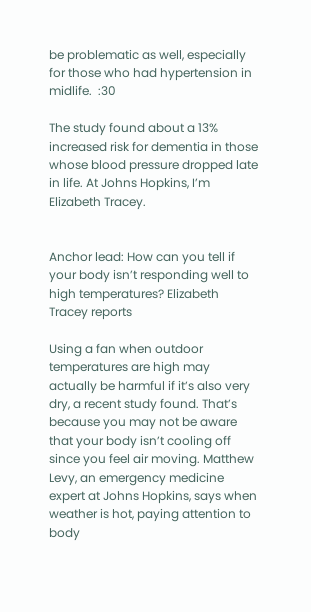be problematic as well, especially for those who had hypertension in midlife.  :30

The study found about a 13% increased risk for dementia in those whose blood pressure dropped late in life. At Johns Hopkins, I’m Elizabeth Tracey.


Anchor lead: How can you tell if your body isn’t responding well to high temperatures? Elizabeth Tracey reports

Using a fan when outdoor temperatures are high may actually be harmful if it’s also very dry, a recent study found. That’s because you may not be aware that your body isn’t cooling off since you feel air moving. Matthew Levy, an emergency medicine expert at Johns Hopkins, says when weather is hot, paying attention to body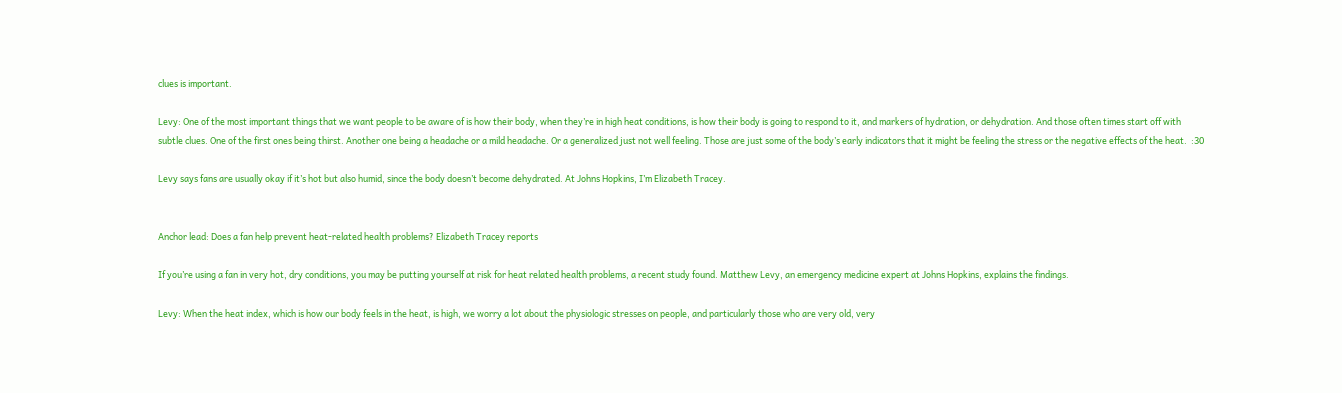clues is important.

Levy: One of the most important things that we want people to be aware of is how their body, when they’re in high heat conditions, is how their body is going to respond to it, and markers of hydration, or dehydration. And those often times start off with subtle clues. One of the first ones being thirst. Another one being a headache or a mild headache. Or a generalized just not well feeling. Those are just some of the body’s early indicators that it might be feeling the stress or the negative effects of the heat.  :30

Levy says fans are usually okay if it’s hot but also humid, since the body doesn’t become dehydrated. At Johns Hopkins, I’m Elizabeth Tracey.


Anchor lead: Does a fan help prevent heat-related health problems? Elizabeth Tracey reports

If you’re using a fan in very hot, dry conditions, you may be putting yourself at risk for heat related health problems, a recent study found. Matthew Levy, an emergency medicine expert at Johns Hopkins, explains the findings.

Levy: When the heat index, which is how our body feels in the heat, is high, we worry a lot about the physiologic stresses on people, and particularly those who are very old, very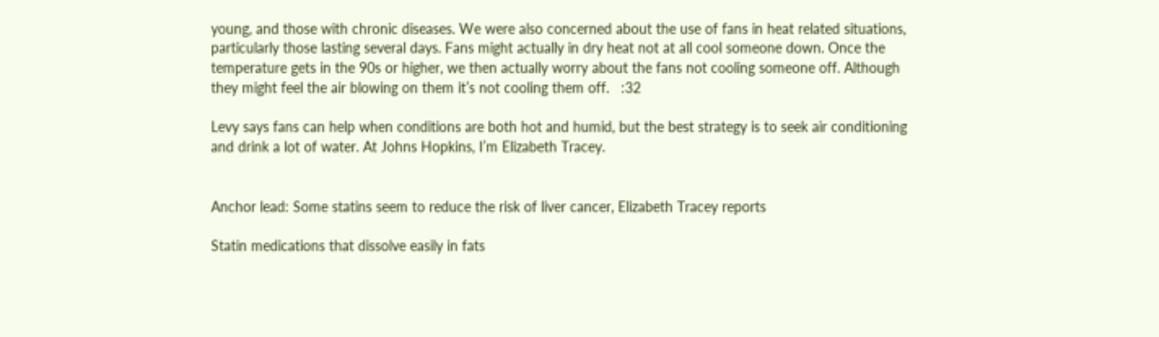young, and those with chronic diseases. We were also concerned about the use of fans in heat related situations, particularly those lasting several days. Fans might actually in dry heat not at all cool someone down. Once the temperature gets in the 90s or higher, we then actually worry about the fans not cooling someone off. Although they might feel the air blowing on them it’s not cooling them off.   :32

Levy says fans can help when conditions are both hot and humid, but the best strategy is to seek air conditioning and drink a lot of water. At Johns Hopkins, I’m Elizabeth Tracey.


Anchor lead: Some statins seem to reduce the risk of liver cancer, Elizabeth Tracey reports

Statin medications that dissolve easily in fats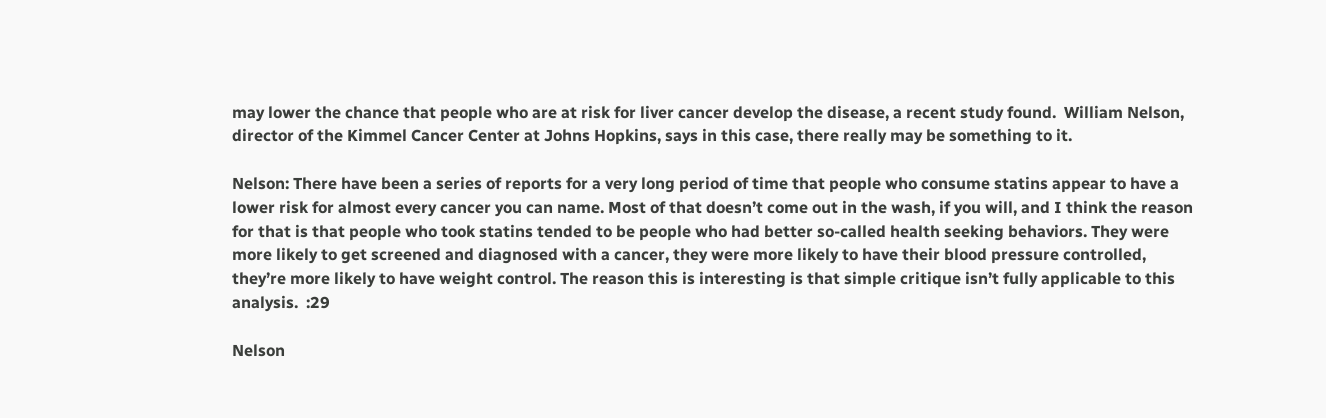may lower the chance that people who are at risk for liver cancer develop the disease, a recent study found.  William Nelson, director of the Kimmel Cancer Center at Johns Hopkins, says in this case, there really may be something to it.

Nelson: There have been a series of reports for a very long period of time that people who consume statins appear to have a lower risk for almost every cancer you can name. Most of that doesn’t come out in the wash, if you will, and I think the reason for that is that people who took statins tended to be people who had better so-called health seeking behaviors. They were more likely to get screened and diagnosed with a cancer, they were more likely to have their blood pressure controlled, they’re more likely to have weight control. The reason this is interesting is that simple critique isn’t fully applicable to this analysis.  :29

Nelson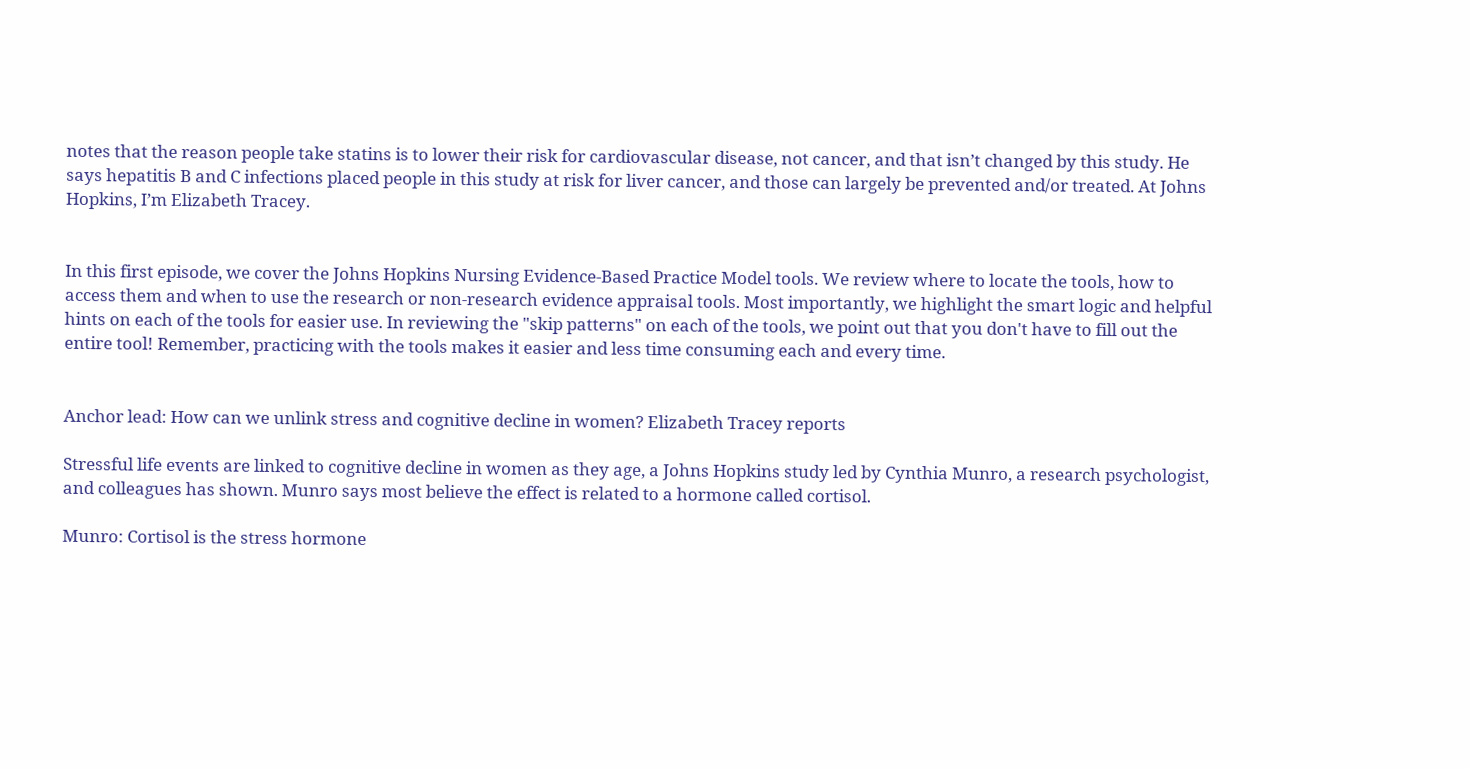notes that the reason people take statins is to lower their risk for cardiovascular disease, not cancer, and that isn’t changed by this study. He says hepatitis B and C infections placed people in this study at risk for liver cancer, and those can largely be prevented and/or treated. At Johns Hopkins, I’m Elizabeth Tracey.


In this first episode, we cover the Johns Hopkins Nursing Evidence-Based Practice Model tools. We review where to locate the tools, how to access them and when to use the research or non-research evidence appraisal tools. Most importantly, we highlight the smart logic and helpful hints on each of the tools for easier use. In reviewing the "skip patterns" on each of the tools, we point out that you don't have to fill out the entire tool! Remember, practicing with the tools makes it easier and less time consuming each and every time.


Anchor lead: How can we unlink stress and cognitive decline in women? Elizabeth Tracey reports

Stressful life events are linked to cognitive decline in women as they age, a Johns Hopkins study led by Cynthia Munro, a research psychologist, and colleagues has shown. Munro says most believe the effect is related to a hormone called cortisol.

Munro: Cortisol is the stress hormone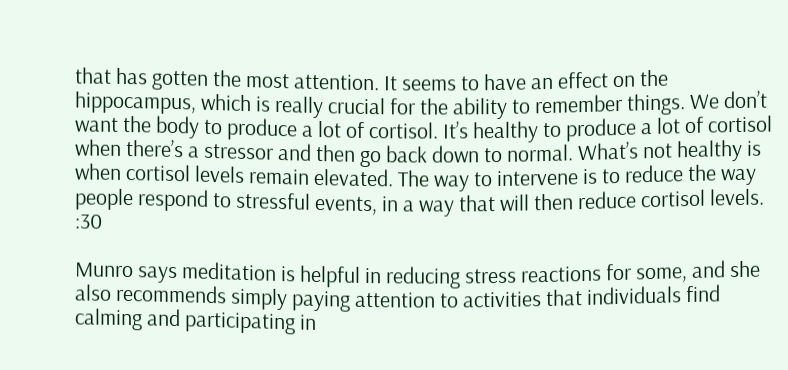that has gotten the most attention. It seems to have an effect on the hippocampus, which is really crucial for the ability to remember things. We don’t want the body to produce a lot of cortisol. It’s healthy to produce a lot of cortisol when there’s a stressor and then go back down to normal. What’s not healthy is when cortisol levels remain elevated. The way to intervene is to reduce the way people respond to stressful events, in a way that will then reduce cortisol levels.  :30

Munro says meditation is helpful in reducing stress reactions for some, and she also recommends simply paying attention to activities that individuals find calming and participating in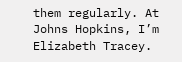them regularly. At Johns Hopkins, I’m Elizabeth Tracey.